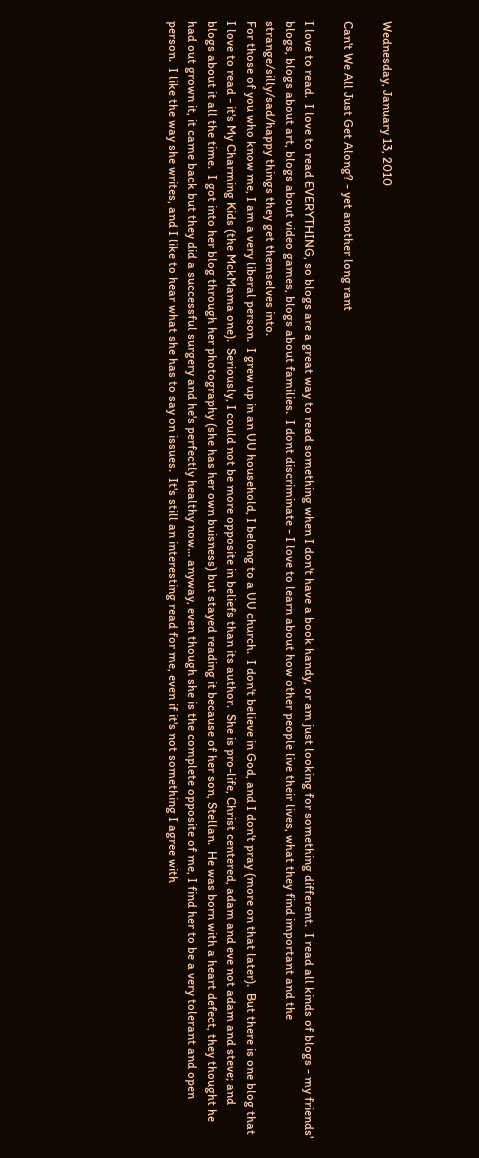Wednesday, January 13, 2010

Can't We All Just Get Along? - yet another long rant

I love to read.  I love to read EVERYTHING, so blogs are a great way to read something when I don't have a book handy, or am just looking for something different.  I read all kinds of blogs - my friends' blogs, blogs about art, blogs about video games, blogs about families.  I dont discriminate - I love to learn about how other people live their lives, what they find important and the strange/silly/sad/happy things they get themselves into.
For those of you who know me, I am a very liberal person.  I grew up in an UU household, I belong to a UU church.  I don't believe in God, and I don't pray (more on that later).  But there is one blog that I love to read - it's My Charming Kids (the MckMama one).  Seriously, I could not be more opposite in beliefs than its author.  She is pro-life, Christ centered, adam and eve not adam and steve; and blogs about it all the time.  I got into her blog through her photography (she has her own buisness) but stayed reading it because of her son, Stellan.  He was born with a heart defect, they thought he had out grown it, it came back but they did a successful surgery and he's perfectly healthy now... anyway, even though she is the complete opposite of me, I find her to be a very tolerant and open person.  I like the way she writes, and I like to hear what she has to say on issues.  It's still an interesting read for me, even if it's not something I agree with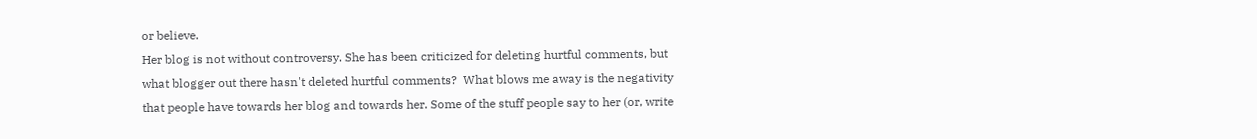or believe.
Her blog is not without controversy. She has been criticized for deleting hurtful comments, but what blogger out there hasn't deleted hurtful comments?  What blows me away is the negativity that people have towards her blog and towards her. Some of the stuff people say to her (or, write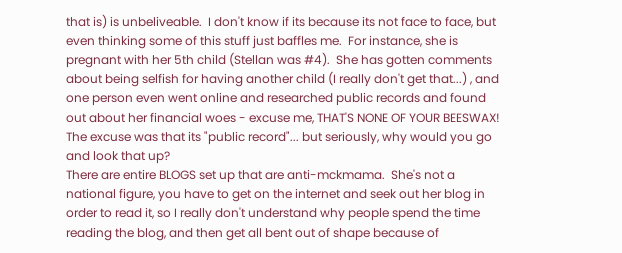that is) is unbeliveable.  I don't know if its because its not face to face, but even thinking some of this stuff just baffles me.  For instance, she is pregnant with her 5th child (Stellan was #4).  She has gotten comments about being selfish for having another child (I really don't get that...) , and one person even went online and researched public records and found out about her financial woes - excuse me, THAT'S NONE OF YOUR BEESWAX!  The excuse was that its "public record"... but seriously, why would you go and look that up?
There are entire BLOGS set up that are anti-mckmama.  She's not a national figure, you have to get on the internet and seek out her blog in order to read it, so I really don't understand why people spend the time reading the blog, and then get all bent out of shape because of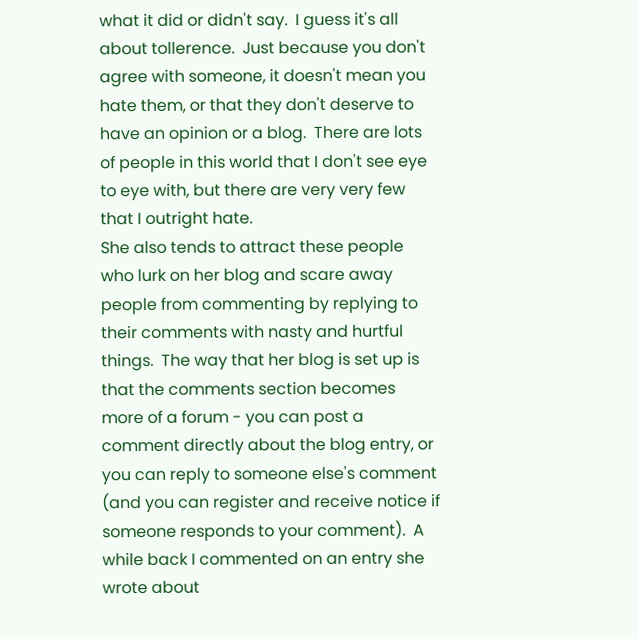what it did or didn't say.  I guess it's all about tollerence.  Just because you don't agree with someone, it doesn't mean you hate them, or that they don't deserve to have an opinion or a blog.  There are lots of people in this world that I don't see eye to eye with, but there are very very few that I outright hate.
She also tends to attract these people who lurk on her blog and scare away people from commenting by replying to their comments with nasty and hurtful things.  The way that her blog is set up is that the comments section becomes more of a forum - you can post a comment directly about the blog entry, or you can reply to someone else's comment (and you can register and receive notice if someone responds to your comment).  A while back I commented on an entry she wrote about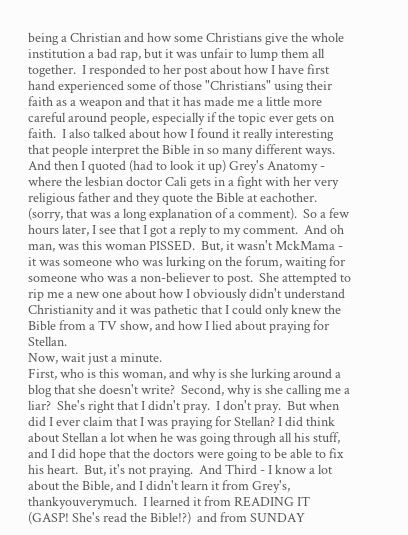being a Christian and how some Christians give the whole institution a bad rap, but it was unfair to lump them all together.  I responded to her post about how I have first hand experienced some of those "Christians" using their faith as a weapon and that it has made me a little more careful around people, especially if the topic ever gets on faith.  I also talked about how I found it really interesting that people interpret the Bible in so many different ways.  And then I quoted (had to look it up) Grey's Anatomy - where the lesbian doctor Cali gets in a fight with her very religious father and they quote the Bible at eachother.  (sorry, that was a long explanation of a comment).  So a few hours later, I see that I got a reply to my comment.  And oh man, was this woman PISSED.  But, it wasn't MckMama - it was someone who was lurking on the forum, waiting for someone who was a non-believer to post.  She attempted to rip me a new one about how I obviously didn't understand Christianity and it was pathetic that I could only knew the Bible from a TV show, and how I lied about praying for Stellan.
Now, wait just a minute.
First, who is this woman, and why is she lurking around a blog that she doesn't write?  Second, why is she calling me a liar?  She's right that I didn't pray.  I don't pray.  But when did I ever claim that I was praying for Stellan? I did think about Stellan a lot when he was going through all his stuff, and I did hope that the doctors were going to be able to fix his heart.  But, it's not praying.  And Third - I know a lot about the Bible, and I didn't learn it from Grey's, thankyouverymuch.  I learned it from READING IT (GASP! She's read the Bible!?)  and from SUNDAY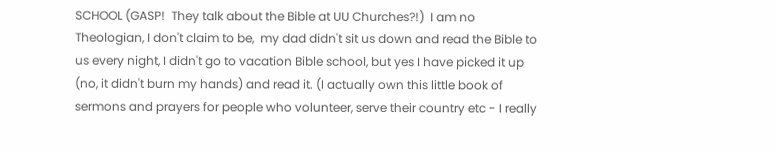SCHOOL (GASP!  They talk about the Bible at UU Churches?!)  I am no Theologian, I don't claim to be,  my dad didn't sit us down and read the Bible to us every night, I didn't go to vacation Bible school, but yes I have picked it up (no, it didn't burn my hands) and read it. (I actually own this little book of sermons and prayers for people who volunteer, serve their country etc - I really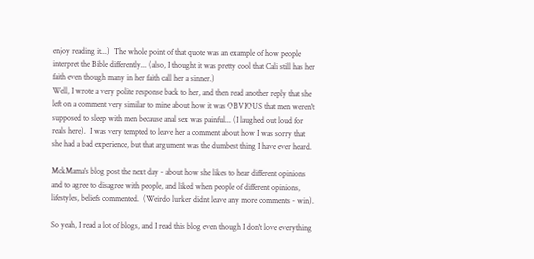enjoy reading it...)  The whole point of that quote was an example of how people interpret the Bible differently... (also, I thought it was pretty cool that Cali still has her faith even though many in her faith call her a sinner.)
Well, I wrote a very polite response back to her, and then read another reply that she left on a comment very similar to mine about how it was OBVIOUS that men weren't supposed to sleep with men because anal sex was painful... (I laughed out loud for reals here).  I was very tempted to leave her a comment about how I was sorry that she had a bad experience, but that argument was the dumbest thing I have ever heard.

MckMama's blog post the next day - about how she likes to hear different opinions and to agree to disagree with people, and liked when people of different opinions, lifestyles, beliefs commented.  (Weirdo lurker didnt leave any more comments - win).

So yeah, I read a lot of blogs, and I read this blog even though I don't love everything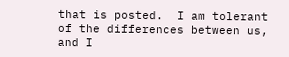that is posted.  I am tolerant of the differences between us, and I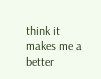think it makes me a better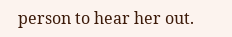person to hear her out.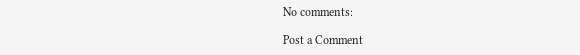No comments:

Post a Comment